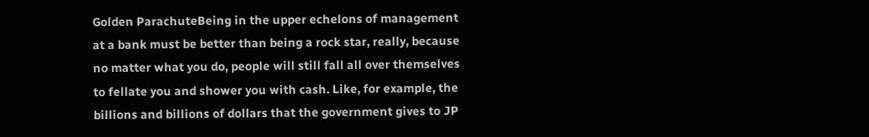Golden ParachuteBeing in the upper echelons of management at a bank must be better than being a rock star, really, because no matter what you do, people will still fall all over themselves to fellate you and shower you with cash. Like, for example, the billions and billions of dollars that the government gives to JP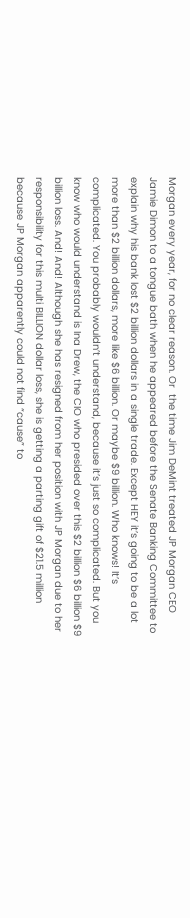Morgan every year, for no clear reason. Or  the time Jim DeMint treated JP Morgan CEO Jamie Dimon to a tongue bath when he appeared before the Senate Banking Committee to explain why his bank lost $2 billion dollars in a single trade. Except HEY it’s going to be a lot more than $2 billion dollars, more like $6 billion. Or maybe $9 billion. Who knows! It’s complicated. You probably wouldn’t understand, because it’s just so complicated. But you know who would understand is Ina Drew, the CIO who presided over this $2 billion $6 billion $9 billion loss. And! And! Although she has resigned from her position with JP Morgan due to her responsibility for this multi BILLION dollar loss, she is getting a parting gift of $21.5 million because JP Morgan apparently could not find “cause” to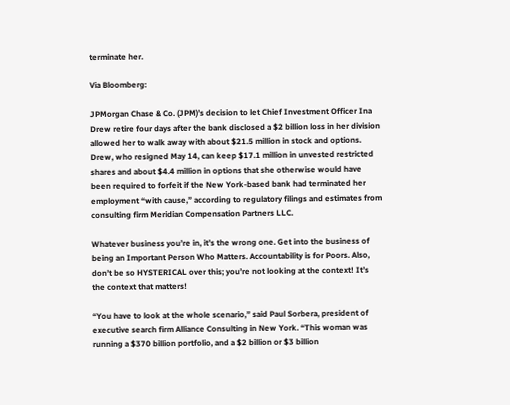terminate her.

Via Bloomberg:

JPMorgan Chase & Co. (JPM)’s decision to let Chief Investment Officer Ina Drew retire four days after the bank disclosed a $2 billion loss in her division allowed her to walk away with about $21.5 million in stock and options. Drew, who resigned May 14, can keep $17.1 million in unvested restricted shares and about $4.4 million in options that she otherwise would have been required to forfeit if the New York-based bank had terminated her employment “with cause,” according to regulatory filings and estimates from consulting firm Meridian Compensation Partners LLC.

Whatever business you’re in, it’s the wrong one. Get into the business of being an Important Person Who Matters. Accountability is for Poors. Also, don’t be so HYSTERICAL over this; you’re not looking at the context! It’s the context that matters!

“You have to look at the whole scenario,” said Paul Sorbera, president of executive search firm Alliance Consulting in New York. “This woman was running a $370 billion portfolio, and a $2 billion or $3 billion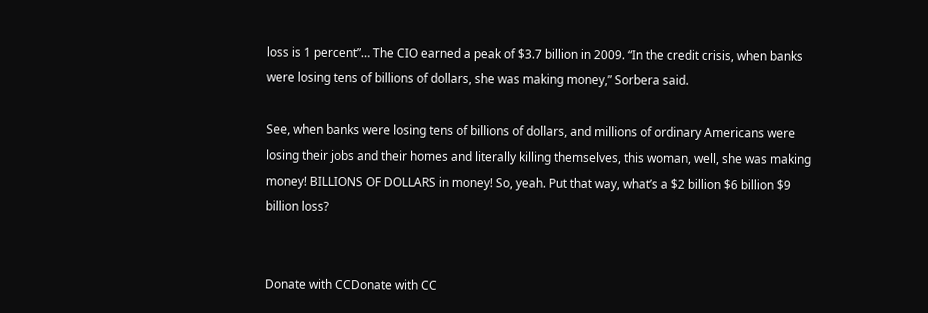loss is 1 percent”… The CIO earned a peak of $3.7 billion in 2009. “In the credit crisis, when banks were losing tens of billions of dollars, she was making money,” Sorbera said.

See, when banks were losing tens of billions of dollars, and millions of ordinary Americans were losing their jobs and their homes and literally killing themselves, this woman, well, she was making money! BILLIONS OF DOLLARS in money! So, yeah. Put that way, what’s a $2 billion $6 billion $9 billion loss?


Donate with CCDonate with CC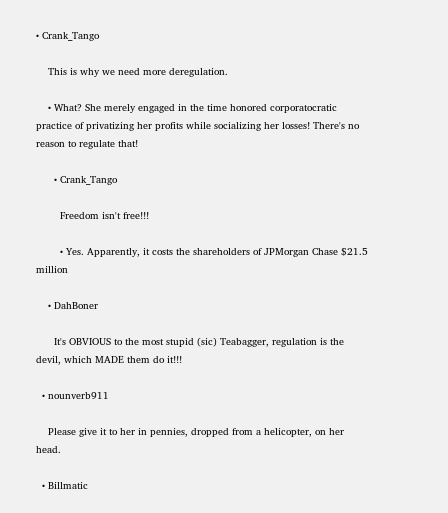• Crank_Tango

    This is why we need more deregulation.

    • What? She merely engaged in the time honored corporatocratic practice of privatizing her profits while socializing her losses! There's no reason to regulate that!

      • Crank_Tango

        Freedom isn't free!!!

        • Yes. Apparently, it costs the shareholders of JPMorgan Chase $21.5 million

    • DahBoner

      It's OBVIOUS to the most stupid (sic) Teabagger, regulation is the devil, which MADE them do it!!!

  • nounverb911

    Please give it to her in pennies, dropped from a helicopter, on her head.

  • Billmatic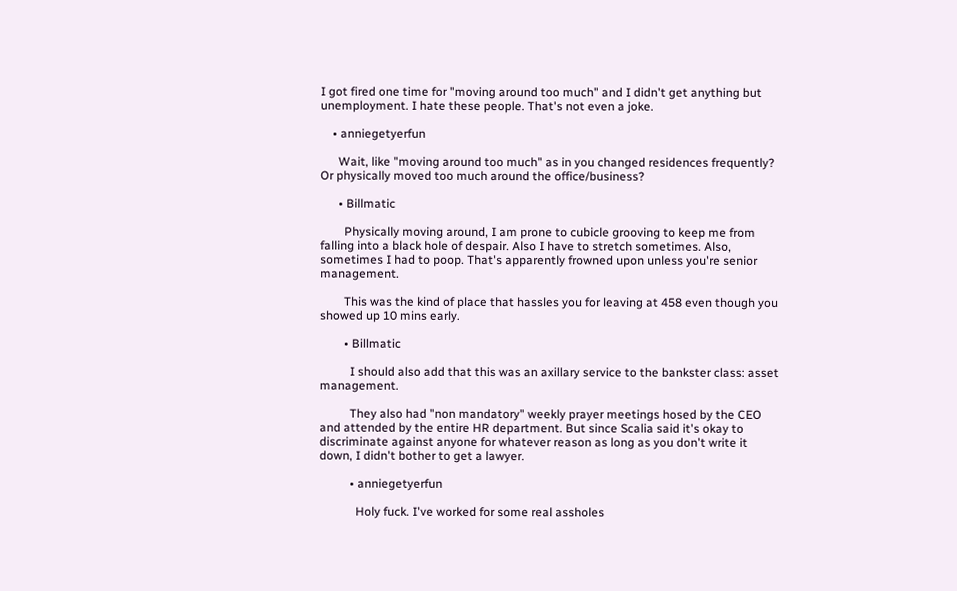I got fired one time for "moving around too much" and I didn't get anything but unemployment. I hate these people. That's not even a joke.

    • anniegetyerfun

      Wait, like "moving around too much" as in you changed residences frequently? Or physically moved too much around the office/business?

      • Billmatic

        Physically moving around, I am prone to cubicle grooving to keep me from falling into a black hole of despair. Also I have to stretch sometimes. Also, sometimes I had to poop. That's apparently frowned upon unless you're senior management.

        This was the kind of place that hassles you for leaving at 458 even though you showed up 10 mins early.

        • Billmatic

          I should also add that this was an axillary service to the bankster class: asset management.

          They also had "non mandatory" weekly prayer meetings hosed by the CEO and attended by the entire HR department. But since Scalia said it's okay to discriminate against anyone for whatever reason as long as you don't write it down, I didn't bother to get a lawyer.

          • anniegetyerfun

            Holy fuck. I've worked for some real assholes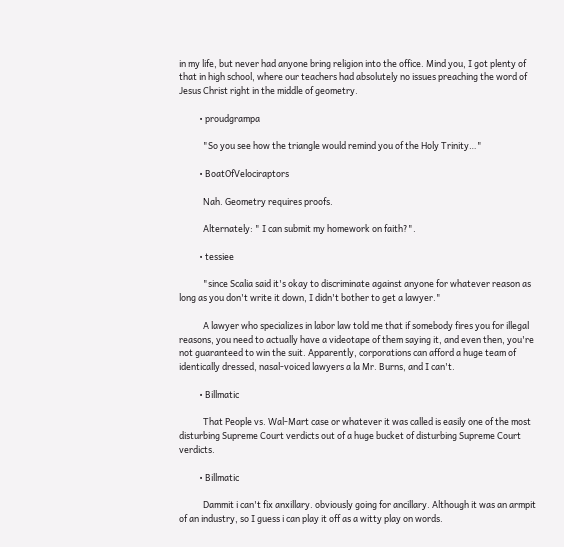in my life, but never had anyone bring religion into the office. Mind you, I got plenty of that in high school, where our teachers had absolutely no issues preaching the word of Jesus Christ right in the middle of geometry.

          • proudgrampa

            "So you see how the triangle would remind you of the Holy Trinity…"

          • BoatOfVelociraptors

            Nah. Geometry requires proofs.

            Alternately: " I can submit my homework on faith?".

          • tessiee

            "since Scalia said it's okay to discriminate against anyone for whatever reason as long as you don't write it down, I didn't bother to get a lawyer."

            A lawyer who specializes in labor law told me that if somebody fires you for illegal reasons, you need to actually have a videotape of them saying it, and even then, you're not guaranteed to win the suit. Apparently, corporations can afford a huge team of identically dressed, nasal-voiced lawyers a la Mr. Burns, and I can't.

          • Billmatic

            That People vs. Wal-Mart case or whatever it was called is easily one of the most disturbing Supreme Court verdicts out of a huge bucket of disturbing Supreme Court verdicts.

          • Billmatic

            Dammit i can't fix anxillary. obviously going for ancillary. Although it was an armpit of an industry, so I guess i can play it off as a witty play on words.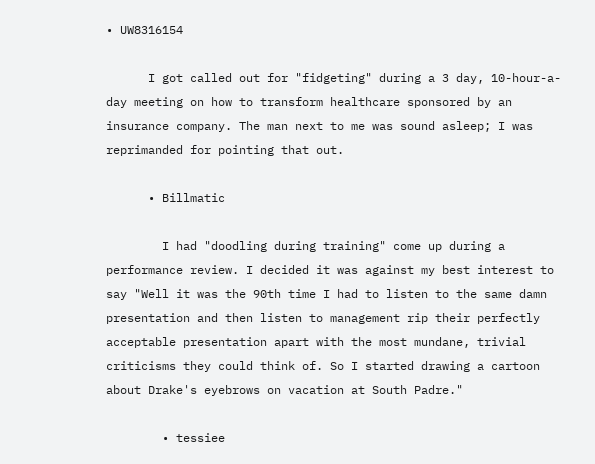• UW8316154

      I got called out for "fidgeting" during a 3 day, 10-hour-a-day meeting on how to transform healthcare sponsored by an insurance company. The man next to me was sound asleep; I was reprimanded for pointing that out.

      • Billmatic

        I had "doodling during training" come up during a performance review. I decided it was against my best interest to say "Well it was the 90th time I had to listen to the same damn presentation and then listen to management rip their perfectly acceptable presentation apart with the most mundane, trivial criticisms they could think of. So I started drawing a cartoon about Drake's eyebrows on vacation at South Padre."

        • tessiee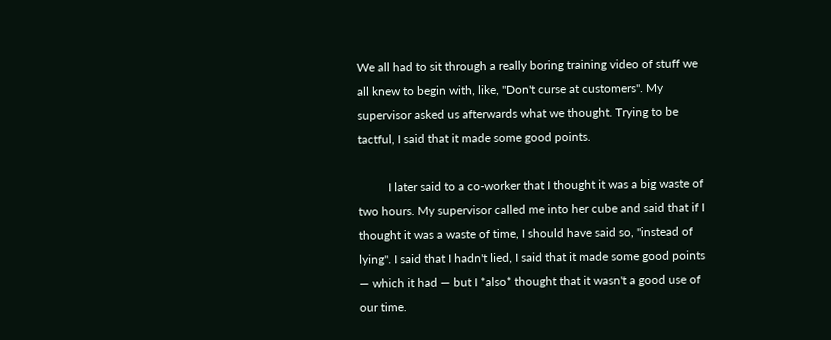We all had to sit through a really boring training video of stuff we all knew to begin with, like, "Don't curse at customers". My supervisor asked us afterwards what we thought. Trying to be tactful, I said that it made some good points.

          I later said to a co-worker that I thought it was a big waste of two hours. My supervisor called me into her cube and said that if I thought it was a waste of time, I should have said so, "instead of lying". I said that I hadn't lied, I said that it made some good points — which it had — but I *also* thought that it wasn't a good use of our time.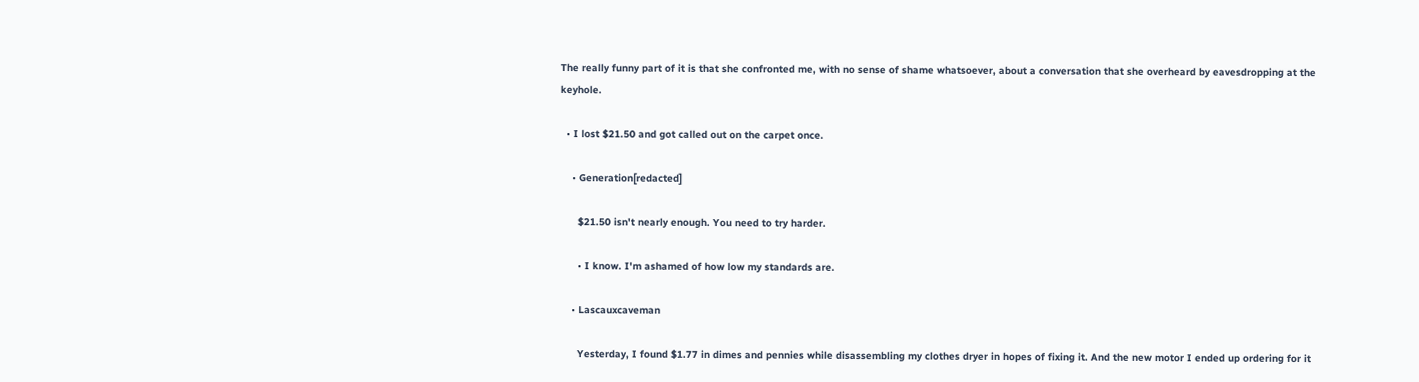The really funny part of it is that she confronted me, with no sense of shame whatsoever, about a conversation that she overheard by eavesdropping at the keyhole.

  • I lost $21.50 and got called out on the carpet once.

    • Generation[redacted]

      $21.50 isn't nearly enough. You need to try harder.

      • I know. I'm ashamed of how low my standards are.

    • Lascauxcaveman

      Yesterday, I found $1.77 in dimes and pennies while disassembling my clothes dryer in hopes of fixing it. And the new motor I ended up ordering for it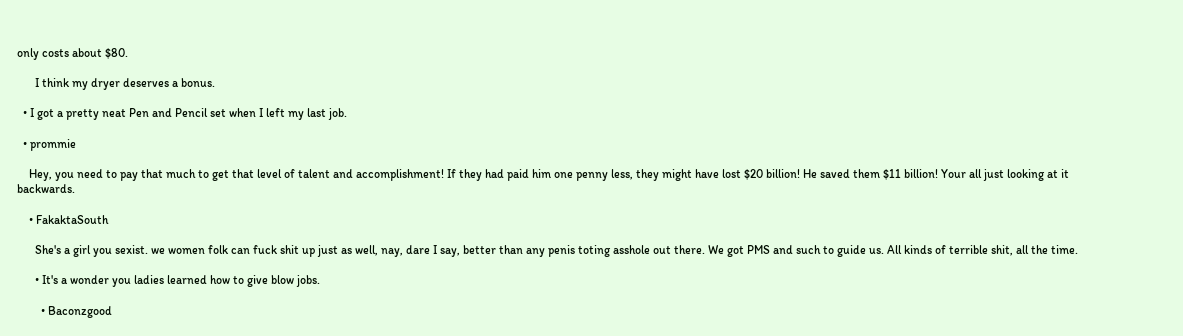only costs about $80.

      I think my dryer deserves a bonus.

  • I got a pretty neat Pen and Pencil set when I left my last job.

  • prommie

    Hey, you need to pay that much to get that level of talent and accomplishment! If they had paid him one penny less, they might have lost $20 billion! He saved them $11 billion! Your all just looking at it backwards.

    • FakaktaSouth

      She's a girl you sexist. we women folk can fuck shit up just as well, nay, dare I say, better than any penis toting asshole out there. We got PMS and such to guide us. All kinds of terrible shit, all the time.

      • It's a wonder you ladies learned how to give blow jobs.

        • Baconzgood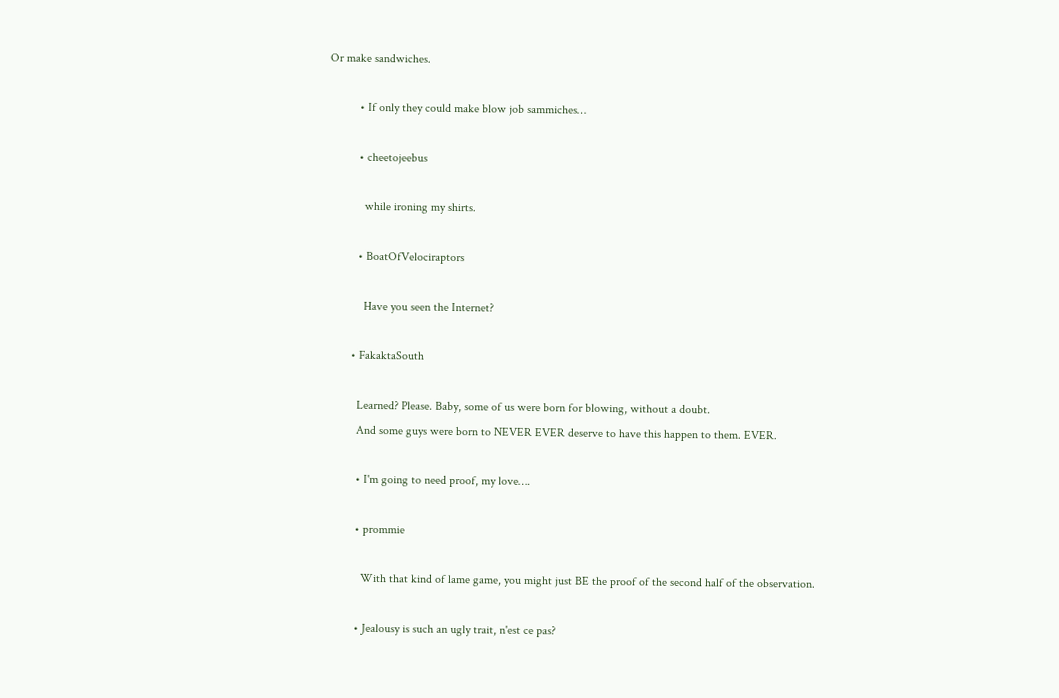Or make sandwiches.

          • If only they could make blow job sammiches…

          • cheetojeebus

            while ironing my shirts.

          • BoatOfVelociraptors

            Have you seen the Internet?

        • FakaktaSouth

          Learned? Please. Baby, some of us were born for blowing, without a doubt.
          And some guys were born to NEVER EVER deserve to have this happen to them. EVER.

          • I'm going to need proof, my love….

          • prommie

            With that kind of lame game, you might just BE the proof of the second half of the observation.

          • Jealousy is such an ugly trait, n'est ce pas?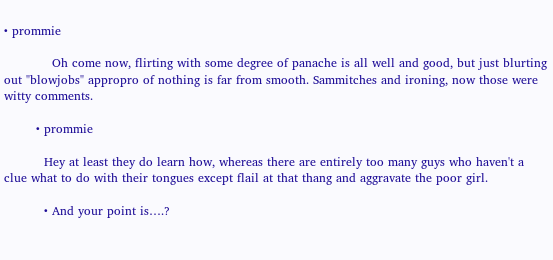• prommie

            Oh come now, flirting with some degree of panache is all well and good, but just blurting out "blowjobs" appropro of nothing is far from smooth. Sammitches and ironing, now those were witty comments.

        • prommie

          Hey at least they do learn how, whereas there are entirely too many guys who haven't a clue what to do with their tongues except flail at that thang and aggravate the poor girl.

          • And your point is….?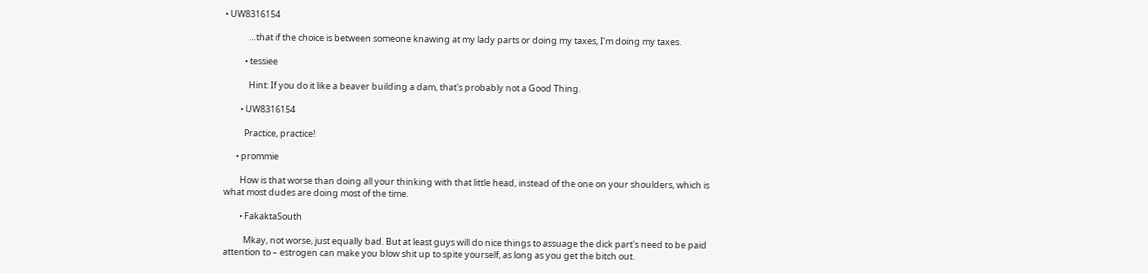• UW8316154

            …that if the choice is between someone knawing at my lady parts or doing my taxes, I'm doing my taxes.

          • tessiee

            Hint: If you do it like a beaver building a dam, that's probably not a Good Thing.

        • UW8316154

          Practice, practice!

      • prommie

        How is that worse than doing all your thinking with that little head, instead of the one on your shoulders, which is what most dudes are doing most of the time.

        • FakaktaSouth

          Mkay, not worse, just equally bad. But at least guys will do nice things to assuage the dick part's need to be paid attention to – estrogen can make you blow shit up to spite yourself, as long as you get the bitch out.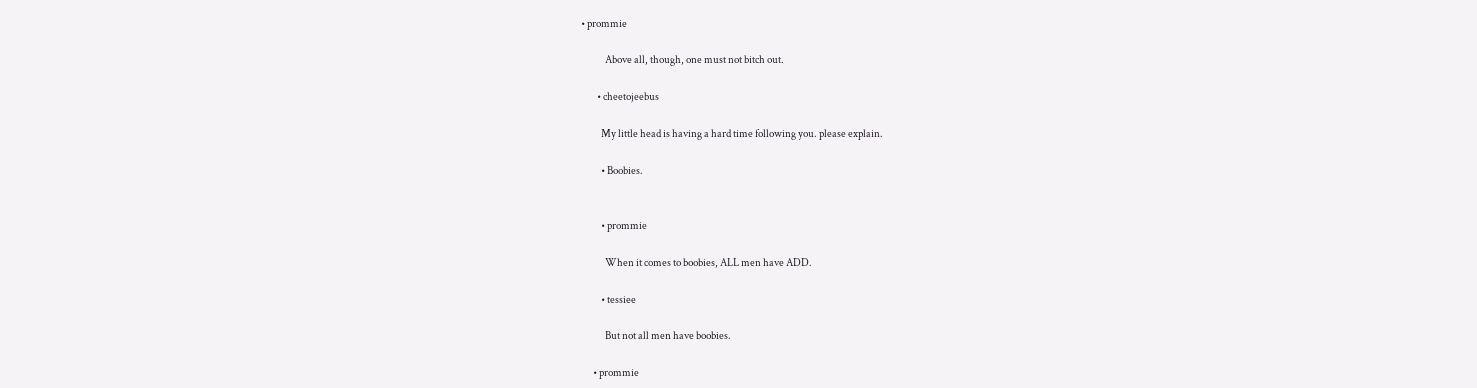• prommie

            Above all, though, one must not bitch out.

        • cheetojeebus

          My little head is having a hard time following you. please explain.

          • Boobies.


          • prommie

            When it comes to boobies, ALL men have ADD.

          • tessiee

            But not all men have boobies.

      • prommie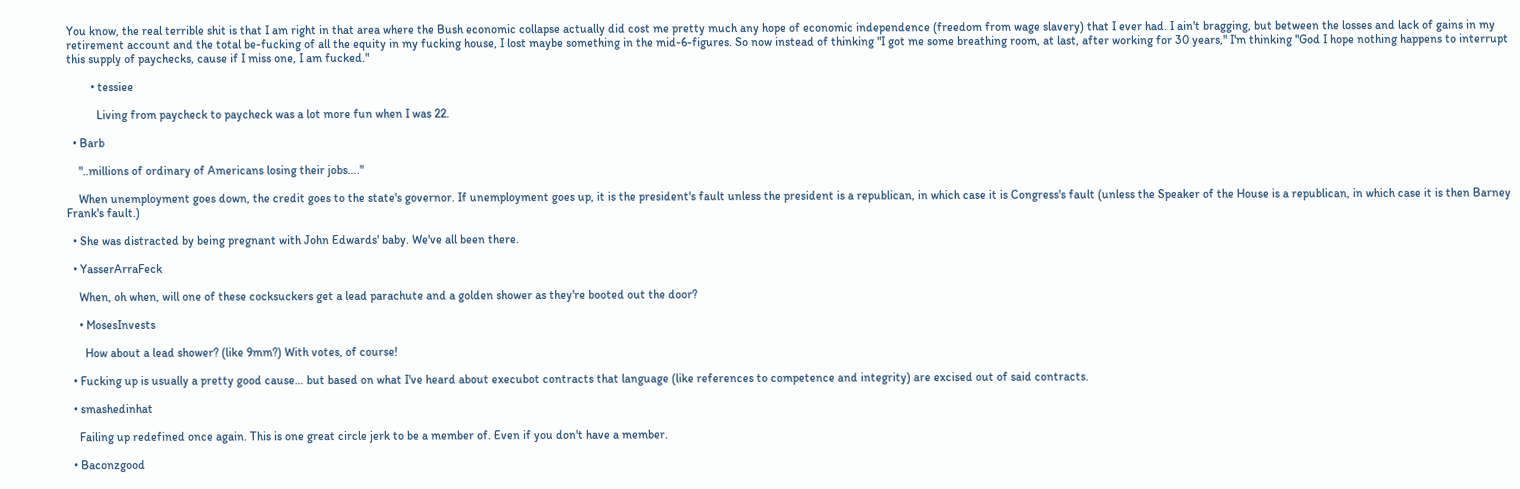You know, the real terrible shit is that I am right in that area where the Bush economic collapse actually did cost me pretty much any hope of economic independence (freedom from wage slavery) that I ever had. I ain't bragging, but between the losses and lack of gains in my retirement account and the total be-fucking of all the equity in my fucking house, I lost maybe something in the mid-6-figures. So now instead of thinking "I got me some breathing room, at last, after working for 30 years," I'm thinking "God I hope nothing happens to interrupt this supply of paychecks, cause if I miss one, I am fucked."

        • tessiee

          Living from paycheck to paycheck was a lot more fun when I was 22.

  • Barb

    "..millions of ordinary of Americans losing their jobs…."

    When unemployment goes down, the credit goes to the state's governor. If unemployment goes up, it is the president's fault unless the president is a republican, in which case it is Congress's fault (unless the Speaker of the House is a republican, in which case it is then Barney Frank's fault.)

  • She was distracted by being pregnant with John Edwards' baby. We've all been there.

  • YasserArraFeck

    When, oh when, will one of these cocksuckers get a lead parachute and a golden shower as they're booted out the door?

    • MosesInvests

      How about a lead shower? (like 9mm?) With votes, of course!

  • Fucking up is usually a pretty good cause… but based on what I've heard about execubot contracts that language (like references to competence and integrity) are excised out of said contracts.

  • smashedinhat

    Failing up redefined once again. This is one great circle jerk to be a member of. Even if you don't have a member.

  • Baconzgood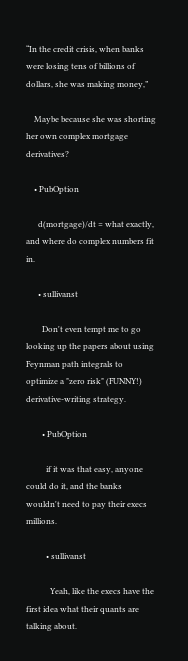“In the credit crisis, when banks were losing tens of billions of dollars, she was making money,”

    Maybe because she was shorting her own complex mortgage derivatives?

    • PubOption

      d(mortgage)/dt = what exactly, and where do complex numbers fit in.

      • sullivanst

        Don't even tempt me to go looking up the papers about using Feynman path integrals to optimize a "zero risk" (FUNNY!) derivative-writing strategy.

        • PubOption

          if it was that easy, anyone could do it, and the banks wouldn't need to pay their execs millions.

          • sullivanst

            Yeah, like the execs have the first idea what their quants are talking about.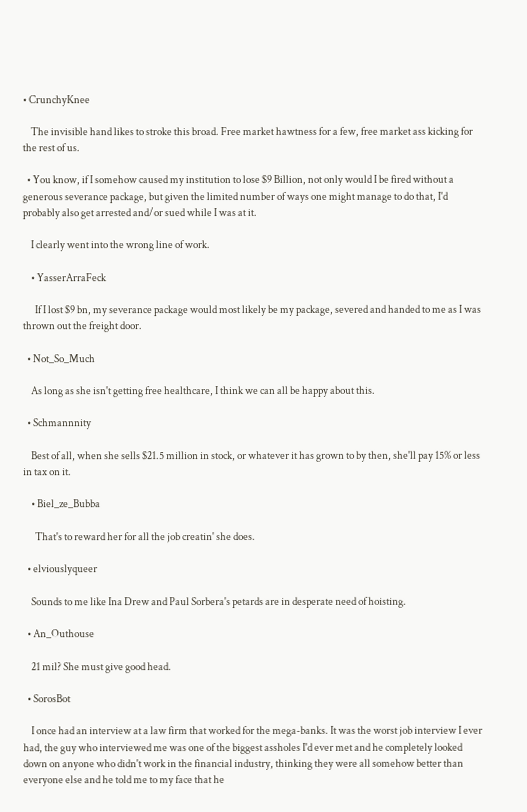• CrunchyKnee

    The invisible hand likes to stroke this broad. Free market hawtness for a few, free market ass kicking for the rest of us.

  • You know, if I somehow caused my institution to lose $9 Billion, not only would I be fired without a generous severance package, but given the limited number of ways one might manage to do that, I'd probably also get arrested and/or sued while I was at it.

    I clearly went into the wrong line of work.

    • YasserArraFeck

      If I lost $9 bn, my severance package would most likely be my package, severed and handed to me as I was thrown out the freight door.

  • Not_So_Much

    As long as she isn't getting free healthcare, I think we can all be happy about this.

  • Schmannnity

    Best of all, when she sells $21.5 million in stock, or whatever it has grown to by then, she'll pay 15% or less in tax on it.

    • Biel_ze_Bubba

      That's to reward her for all the job creatin' she does.

  • elviouslyqueer

    Sounds to me like Ina Drew and Paul Sorbera's petards are in desperate need of hoisting.

  • An_Outhouse

    21 mil? She must give good head.

  • SorosBot

    I once had an interview at a law firm that worked for the mega-banks. It was the worst job interview I ever had, the guy who interviewed me was one of the biggest assholes I'd ever met and he completely looked down on anyone who didn't work in the financial industry, thinking they were all somehow better than everyone else and he told me to my face that he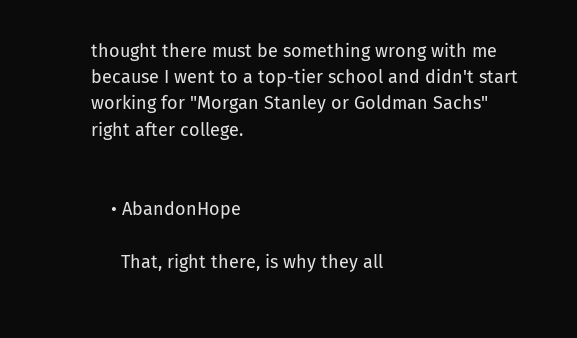thought there must be something wrong with me because I went to a top-tier school and didn't start working for "Morgan Stanley or Goldman Sachs" right after college.


    • AbandonHope

      That, right there, is why they all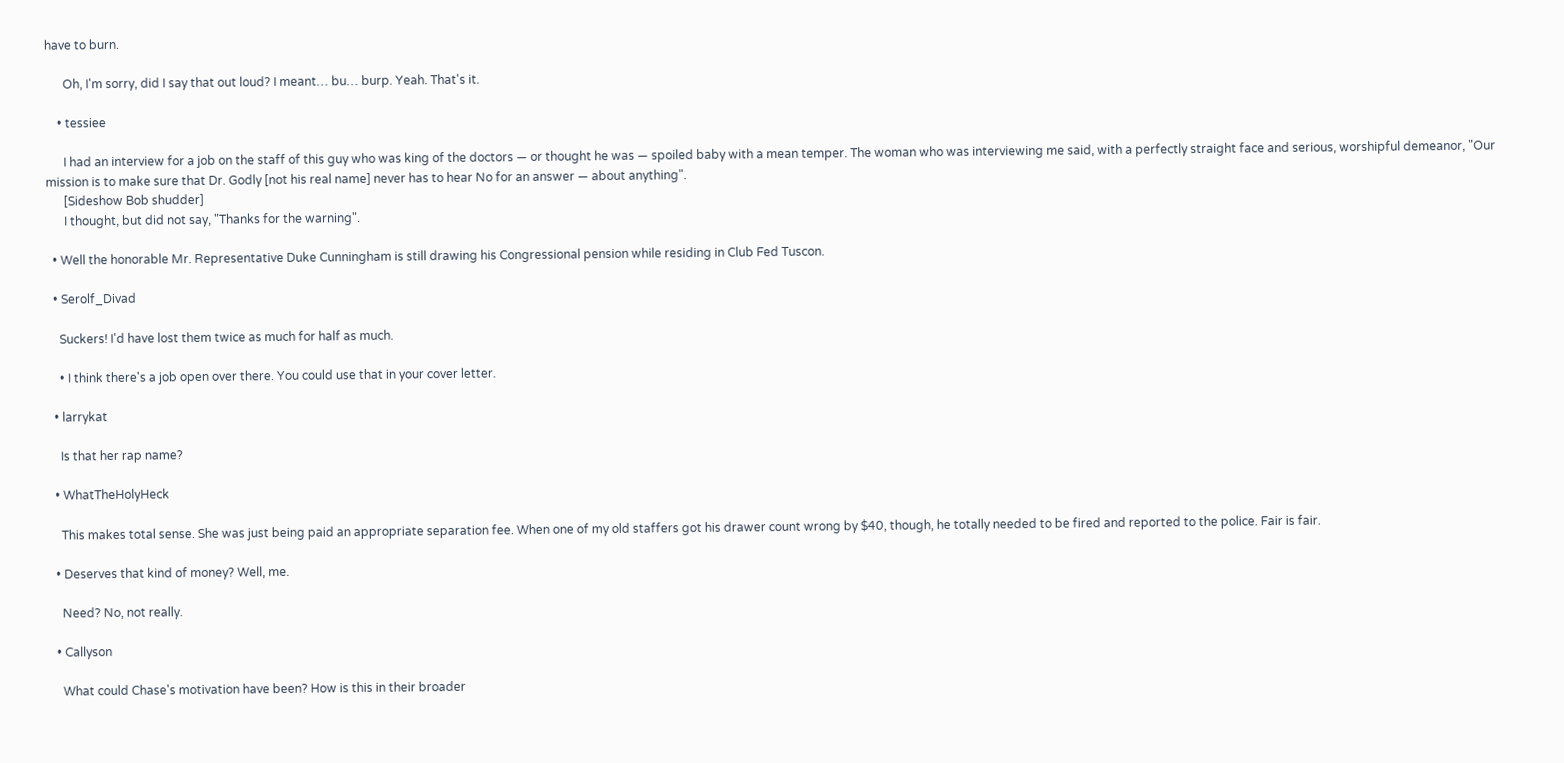have to burn.

      Oh, I'm sorry, did I say that out loud? I meant… bu… burp. Yeah. That's it.

    • tessiee

      I had an interview for a job on the staff of this guy who was king of the doctors — or thought he was — spoiled baby with a mean temper. The woman who was interviewing me said, with a perfectly straight face and serious, worshipful demeanor, "Our mission is to make sure that Dr. Godly [not his real name] never has to hear No for an answer — about anything".
      [Sideshow Bob shudder]
      I thought, but did not say, "Thanks for the warning".

  • Well the honorable Mr. Representative Duke Cunningham is still drawing his Congressional pension while residing in Club Fed Tuscon.

  • Serolf_Divad

    Suckers! I'd have lost them twice as much for half as much.

    • I think there's a job open over there. You could use that in your cover letter.

  • larrykat

    Is that her rap name?

  • WhatTheHolyHeck

    This makes total sense. She was just being paid an appropriate separation fee. When one of my old staffers got his drawer count wrong by $40, though, he totally needed to be fired and reported to the police. Fair is fair.

  • Deserves that kind of money? Well, me.

    Need? No, not really.

  • Callyson

    What could Chase's motivation have been? How is this in their broader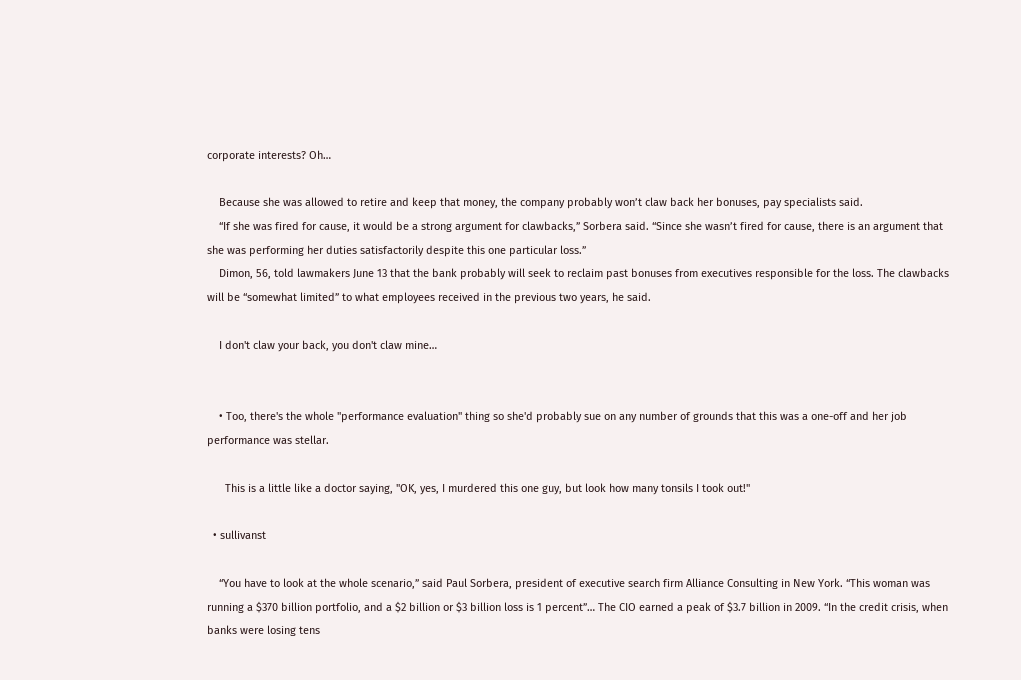corporate interests? Oh…

    Because she was allowed to retire and keep that money, the company probably won’t claw back her bonuses, pay specialists said.
    “If she was fired for cause, it would be a strong argument for clawbacks,” Sorbera said. “Since she wasn’t fired for cause, there is an argument that she was performing her duties satisfactorily despite this one particular loss.”
    Dimon, 56, told lawmakers June 13 that the bank probably will seek to reclaim past bonuses from executives responsible for the loss. The clawbacks will be “somewhat limited” to what employees received in the previous two years, he said.

    I don't claw your back, you don't claw mine…


    • Too, there's the whole "performance evaluation" thing so she'd probably sue on any number of grounds that this was a one-off and her job performance was stellar.

      This is a little like a doctor saying, "OK, yes, I murdered this one guy, but look how many tonsils I took out!"

  • sullivanst

    “You have to look at the whole scenario,” said Paul Sorbera, president of executive search firm Alliance Consulting in New York. “This woman was running a $370 billion portfolio, and a $2 billion or $3 billion loss is 1 percent”… The CIO earned a peak of $3.7 billion in 2009. “In the credit crisis, when banks were losing tens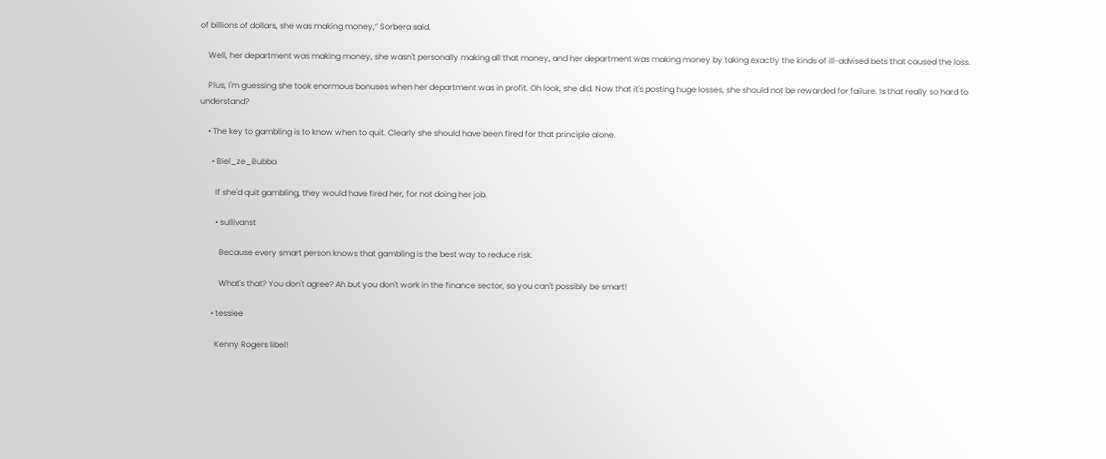of billions of dollars, she was making money,” Sorbera said.

    Well, her department was making money, she wasn't personally making all that money, and her department was making money by taking exactly the kinds of ill-advised bets that caused the loss.

    Plus, I'm guessing she took enormous bonuses when her department was in profit. Oh look, she did. Now that it's posting huge losses, she should not be rewarded for failure. Is that really so hard to understand?

    • The key to gambling is to know when to quit. Clearly she should have been fired for that principle alone.

      • Biel_ze_Bubba

        If she'd quit gambling, they would have fired her, for not doing her job.

        • sullivanst

          Because every smart person knows that gambling is the best way to reduce risk.

          What's that? You don't agree? Ah but you don't work in the finance sector, so you can't possibly be smart!

      • tessiee

        Kenny Rogers libel!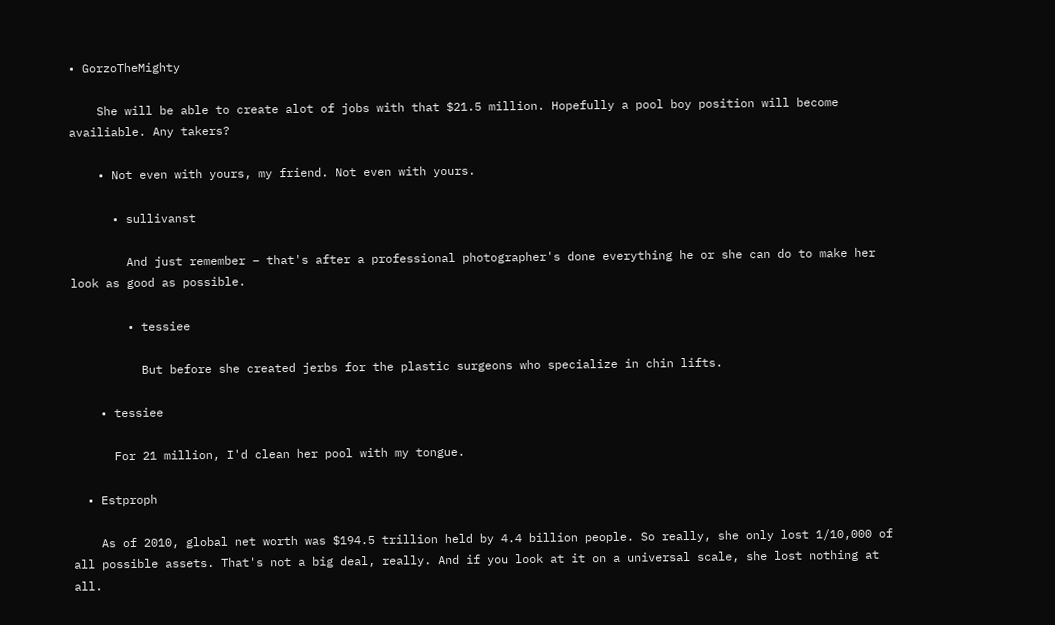• GorzoTheMighty

    She will be able to create alot of jobs with that $21.5 million. Hopefully a pool boy position will become availiable. Any takers?

    • Not even with yours, my friend. Not even with yours.

      • sullivanst

        And just remember – that's after a professional photographer's done everything he or she can do to make her look as good as possible.

        • tessiee

          But before she created jerbs for the plastic surgeons who specialize in chin lifts.

    • tessiee

      For 21 million, I'd clean her pool with my tongue.

  • Estproph

    As of 2010, global net worth was $194.5 trillion held by 4.4 billion people. So really, she only lost 1/10,000 of all possible assets. That's not a big deal, really. And if you look at it on a universal scale, she lost nothing at all.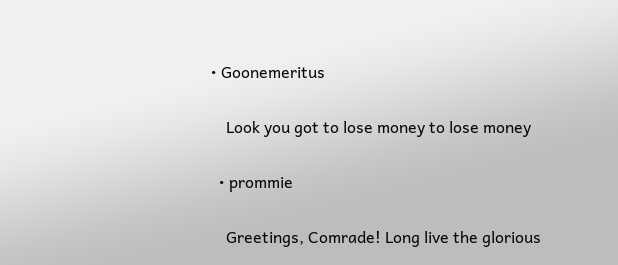• Goonemeritus

    Look you got to lose money to lose money

  • prommie

    Greetings, Comrade! Long live the glorious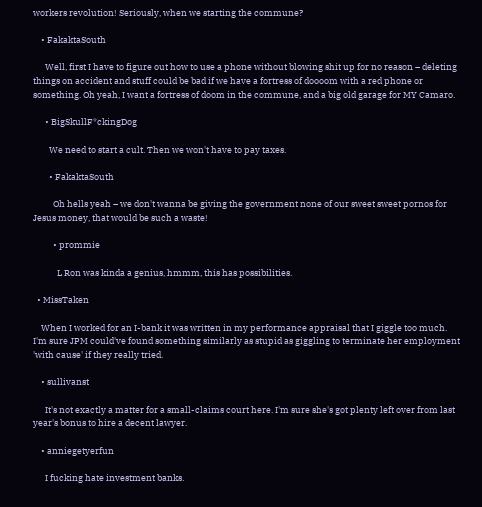workers revolution! Seriously, when we starting the commune?

    • FakaktaSouth

      Well, first I have to figure out how to use a phone without blowing shit up for no reason – deleting things on accident and stuff could be bad if we have a fortress of doooom with a red phone or something. Oh yeah, I want a fortress of doom in the commune, and a big old garage for MY Camaro.

      • BigSkullF*ckingDog

        We need to start a cult. Then we won't have to pay taxes.

        • FakaktaSouth

          Oh hells yeah – we don't wanna be giving the government none of our sweet sweet pornos for Jesus money, that would be such a waste!

          • prommie

            L Ron was kinda a genius, hmmm, this has possibilities.

  • MissTaken

    When I worked for an I-bank it was written in my performance appraisal that I giggle too much. I'm sure JPM could've found something similarly as stupid as giggling to terminate her employment 'with cause' if they really tried.

    • sullivanst

      It's not exactly a matter for a small-claims court here. I'm sure she's got plenty left over from last year's bonus to hire a decent lawyer.

    • anniegetyerfun

      I fucking hate investment banks.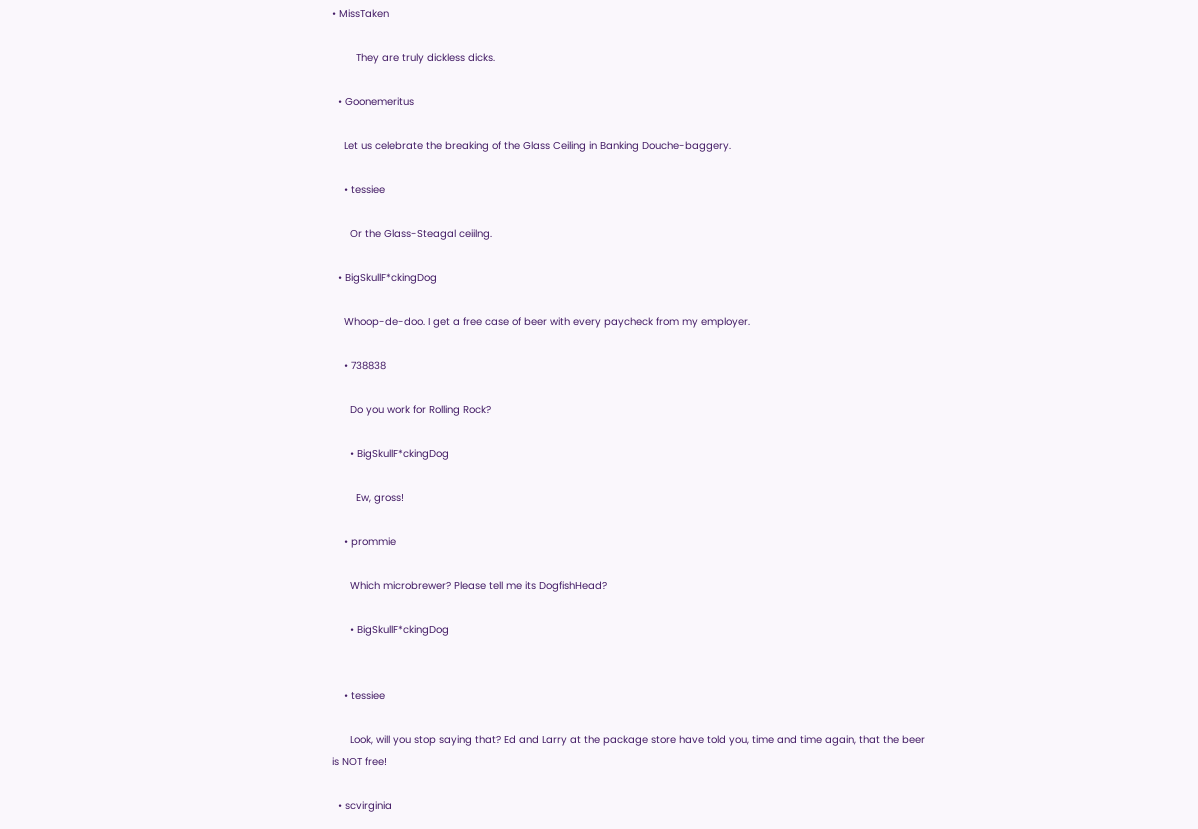• MissTaken

        They are truly dickless dicks.

  • Goonemeritus

    Let us celebrate the breaking of the Glass Ceiling in Banking Douche-baggery.

    • tessiee

      Or the Glass-Steagal ceiilng.

  • BigSkullF*ckingDog

    Whoop-de-doo. I get a free case of beer with every paycheck from my employer.

    • 738838

      Do you work for Rolling Rock?

      • BigSkullF*ckingDog

        Ew, gross!

    • prommie

      Which microbrewer? Please tell me its DogfishHead?

      • BigSkullF*ckingDog


    • tessiee

      Look, will you stop saying that? Ed and Larry at the package store have told you, time and time again, that the beer is NOT free!

  • scvirginia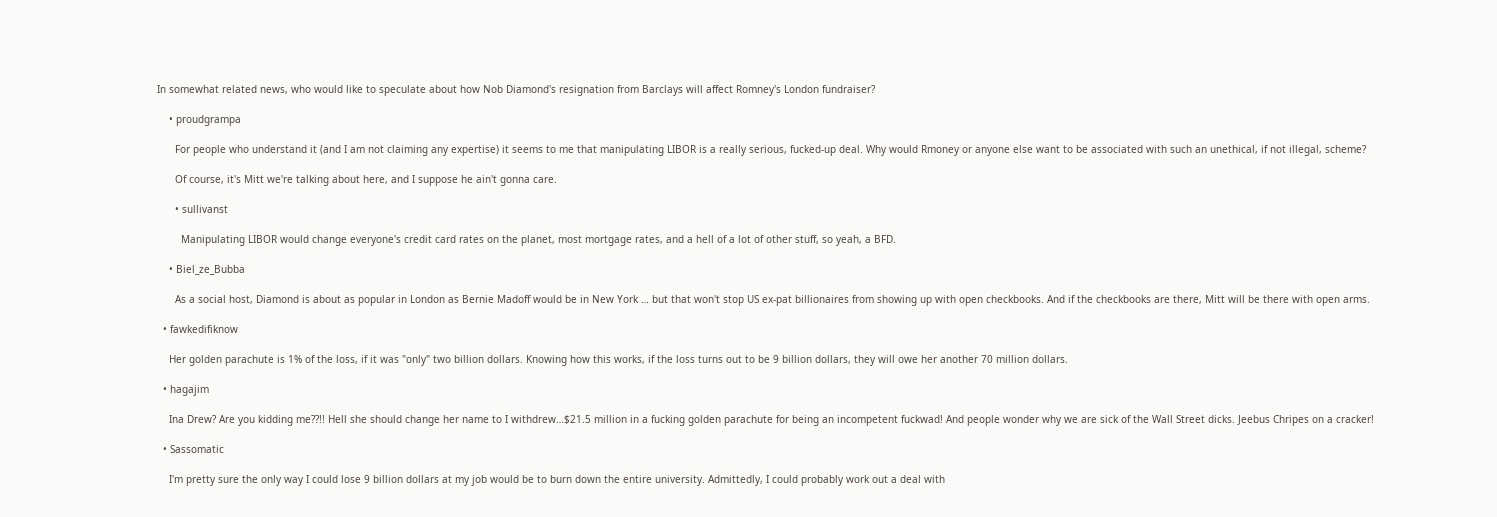In somewhat related news, who would like to speculate about how Nob Diamond's resignation from Barclays will affect Romney's London fundraiser?

    • proudgrampa

      For people who understand it (and I am not claiming any expertise) it seems to me that manipulating LIBOR is a really serious, fucked-up deal. Why would Rmoney or anyone else want to be associated with such an unethical, if not illegal, scheme?

      Of course, it's Mitt we're talking about here, and I suppose he ain't gonna care.

      • sullivanst

        Manipulating LIBOR would change everyone's credit card rates on the planet, most mortgage rates, and a hell of a lot of other stuff, so yeah, a BFD.

    • Biel_ze_Bubba

      As a social host, Diamond is about as popular in London as Bernie Madoff would be in New York … but that won't stop US ex-pat billionaires from showing up with open checkbooks. And if the checkbooks are there, Mitt will be there with open arms.

  • fawkedifiknow

    Her golden parachute is 1% of the loss, if it was "only" two billion dollars. Knowing how this works, if the loss turns out to be 9 billion dollars, they will owe her another 70 million dollars.

  • hagajim

    Ina Drew? Are you kidding me??!! Hell she should change her name to I withdrew…$21.5 million in a fucking golden parachute for being an incompetent fuckwad! And people wonder why we are sick of the Wall Street dicks. Jeebus Chripes on a cracker!

  • Sassomatic

    I'm pretty sure the only way I could lose 9 billion dollars at my job would be to burn down the entire university. Admittedly, I could probably work out a deal with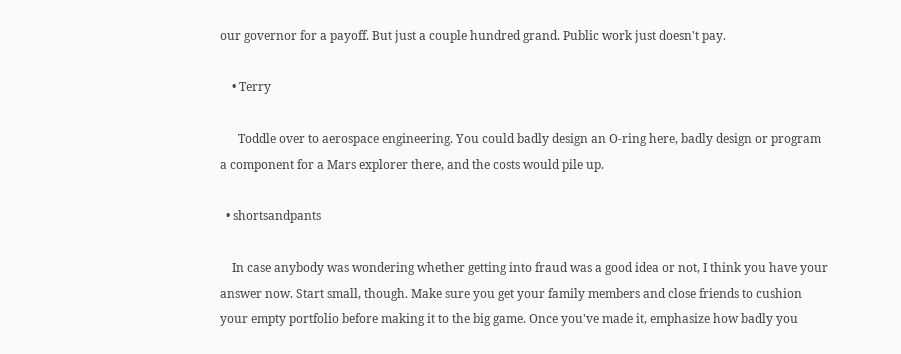our governor for a payoff. But just a couple hundred grand. Public work just doesn't pay.

    • Terry

      Toddle over to aerospace engineering. You could badly design an O-ring here, badly design or program a component for a Mars explorer there, and the costs would pile up.

  • shortsandpants

    In case anybody was wondering whether getting into fraud was a good idea or not, I think you have your answer now. Start small, though. Make sure you get your family members and close friends to cushion your empty portfolio before making it to the big game. Once you've made it, emphasize how badly you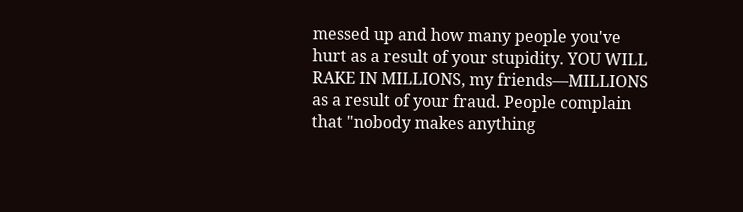messed up and how many people you've hurt as a result of your stupidity. YOU WILL RAKE IN MILLIONS, my friends—MILLIONS as a result of your fraud. People complain that "nobody makes anything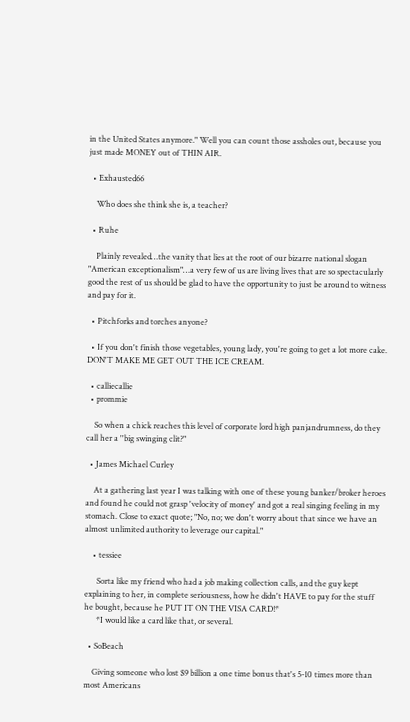in the United States anymore." Well you can count those assholes out, because you just made MONEY out of THIN AIR.

  • Exhausted66

    Who does she think she is, a teacher?

  • Ruhe

    Plainly revealed…the vanity that lies at the root of our bizarre national slogan "American exceptionalism"…a very few of us are living lives that are so spectacularly good the rest of us should be glad to have the opportunity to just be around to witness and pay for it.

  • Pitchforks and torches anyone?

  • If you don't finish those vegetables, young lady, you're going to get a lot more cake. DON'T MAKE ME GET OUT THE ICE CREAM.

  • calliecallie
  • prommie

    So when a chick reaches this level of corporate lord high panjandrumness, do they call her a ''big swinging clit?"

  • James Michael Curley

    At a gathering last year I was talking with one of these young banker/broker heroes and found he could not grasp 'velocity of money' and got a real singing feeling in my stomach. Close to exact quote; "No, no; we don't worry about that since we have an almost unlimited authority to leverage our capital."

    • tessiee

      Sorta like my friend who had a job making collection calls, and the guy kept explaining to her, in complete seriousness, how he didn't HAVE to pay for the stuff he bought, because he PUT IT ON THE VISA CARD!*
      *I would like a card like that, or several.

  • SoBeach

    Giving someone who lost $9 billion a one time bonus that's 5-10 times more than most Americans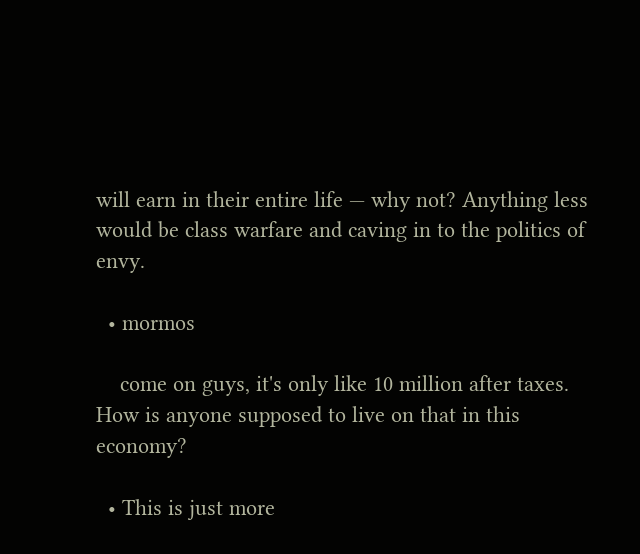will earn in their entire life — why not? Anything less would be class warfare and caving in to the politics of envy.

  • mormos

    come on guys, it's only like 10 million after taxes. How is anyone supposed to live on that in this economy?

  • This is just more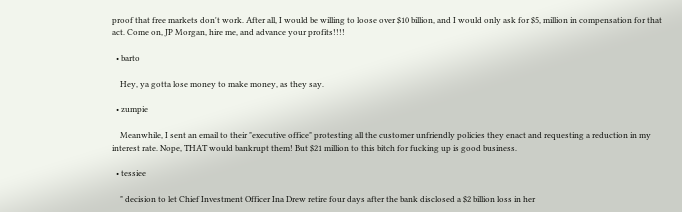proof that free markets don't work. After all, I would be willing to loose over $10 billion, and I would only ask for $5, million in compensation for that act. Come on, JP Morgan, hire me, and advance your profits!!!!

  • barto

    Hey, ya gotta lose money to make money, as they say.

  • zumpie

    Meanwhile, I sent an email to their "executive office" protesting all the customer unfriendly policies they enact and requesting a reduction in my interest rate. Nope, THAT would bankrupt them! But $21 million to this bitch for fucking up is good business.

  • tessiee

    " decision to let Chief Investment Officer Ina Drew retire four days after the bank disclosed a $2 billion loss in her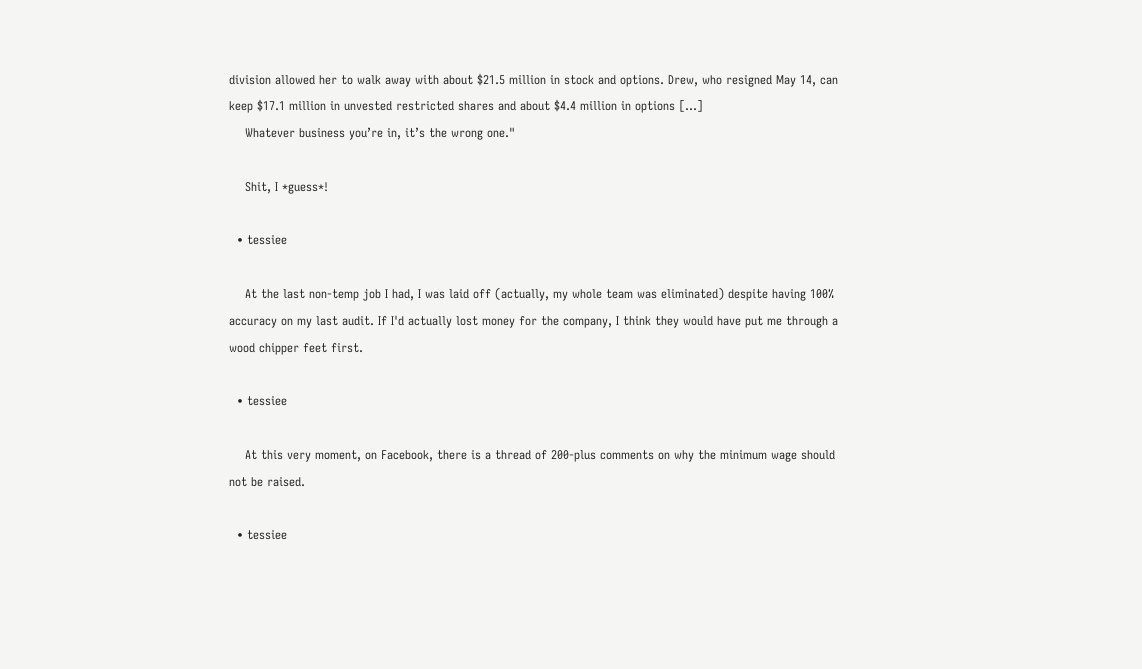division allowed her to walk away with about $21.5 million in stock and options. Drew, who resigned May 14, can keep $17.1 million in unvested restricted shares and about $4.4 million in options […]
    Whatever business you’re in, it’s the wrong one."

    Shit, I *guess*!

  • tessiee

    At the last non-temp job I had, I was laid off (actually, my whole team was eliminated) despite having 100% accuracy on my last audit. If I'd actually lost money for the company, I think they would have put me through a wood chipper feet first.

  • tessiee

    At this very moment, on Facebook, there is a thread of 200-plus comments on why the minimum wage should not be raised.

  • tessiee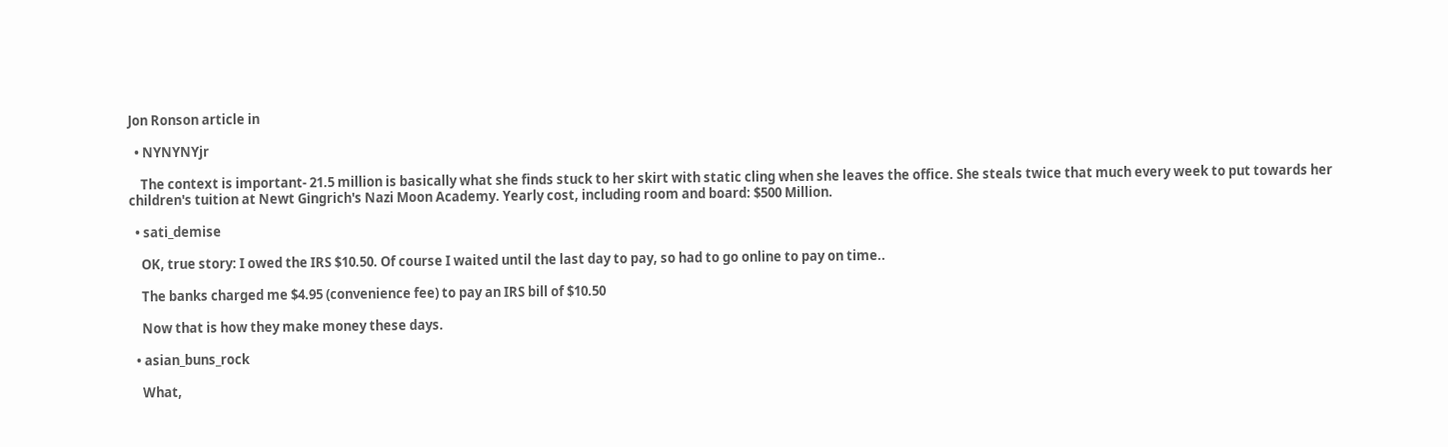Jon Ronson article in

  • NYNYNYjr

    The context is important- 21.5 million is basically what she finds stuck to her skirt with static cling when she leaves the office. She steals twice that much every week to put towards her children's tuition at Newt Gingrich's Nazi Moon Academy. Yearly cost, including room and board: $500 Million.

  • sati_demise

    OK, true story: I owed the IRS $10.50. Of course I waited until the last day to pay, so had to go online to pay on time..

    The banks charged me $4.95 (convenience fee) to pay an IRS bill of $10.50

    Now that is how they make money these days.

  • asian_buns_rock

    What,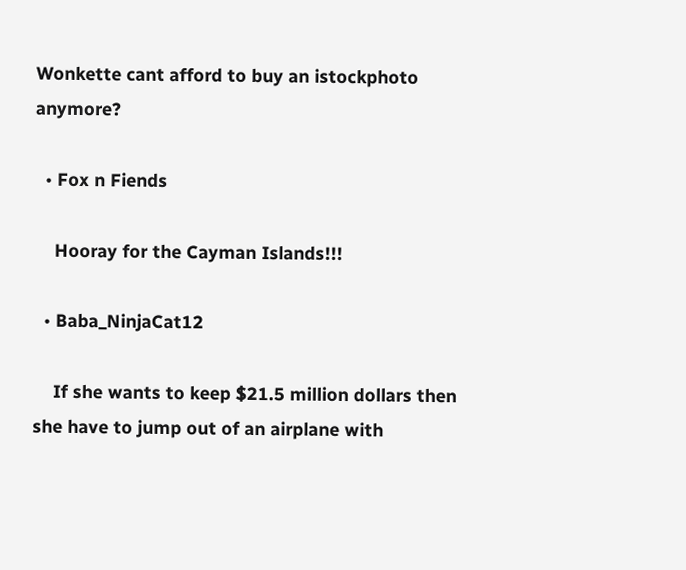Wonkette cant afford to buy an istockphoto anymore?

  • Fox n Fiends

    Hooray for the Cayman Islands!!!

  • Baba_NinjaCat12

    If she wants to keep $21.5 million dollars then she have to jump out of an airplane with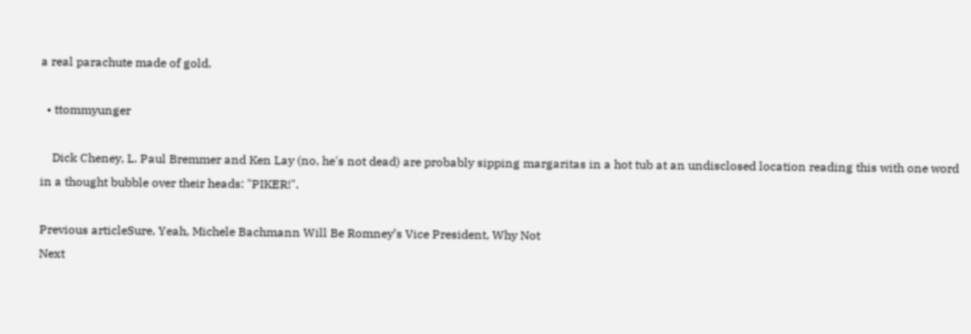a real parachute made of gold.

  • ttommyunger

    Dick Cheney, L. Paul Bremmer and Ken Lay (no, he's not dead) are probably sipping margaritas in a hot tub at an undisclosed location reading this with one word in a thought bubble over their heads: "PIKER!".

Previous articleSure, Yeah, Michele Bachmann Will Be Romney’s Vice President, Why Not
Next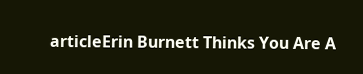articleErin Burnett Thinks You Are A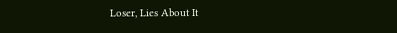Loser, Lies About It